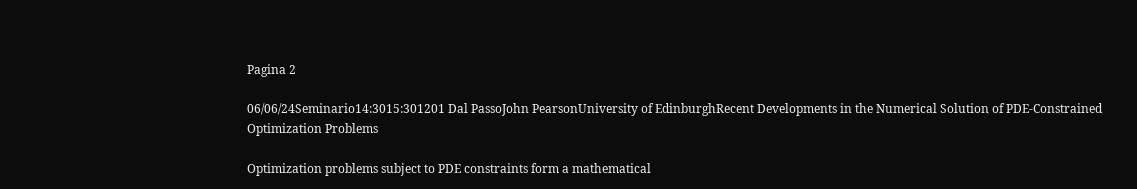Pagina 2

06/06/24Seminario14:3015:301201 Dal PassoJohn PearsonUniversity of EdinburghRecent Developments in the Numerical Solution of PDE-Constrained Optimization Problems

Optimization problems subject to PDE constraints form a mathematical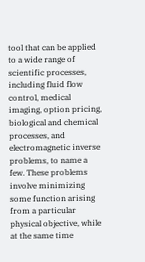tool that can be applied to a wide range of scientific processes, including fluid flow control, medical imaging, option pricing, biological and chemical processes, and electromagnetic inverse problems, to name a few. These problems involve minimizing some function arising from a particular physical objective, while at the same time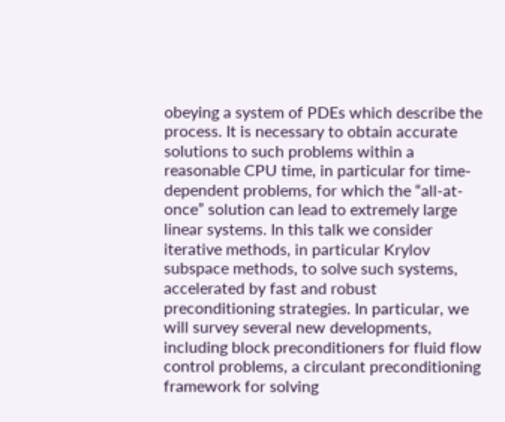obeying a system of PDEs which describe the process. It is necessary to obtain accurate solutions to such problems within a reasonable CPU time, in particular for time-dependent problems, for which the “all-at-once” solution can lead to extremely large linear systems. In this talk we consider iterative methods, in particular Krylov subspace methods, to solve such systems, accelerated by fast and robust preconditioning strategies. In particular, we will survey several new developments, including block preconditioners for fluid flow control problems, a circulant preconditioning framework for solving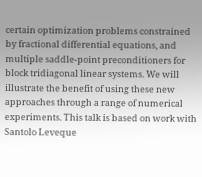certain optimization problems constrained by fractional differential equations, and multiple saddle-point preconditioners for block tridiagonal linear systems. We will illustrate the benefit of using these new approaches through a range of numerical experiments. This talk is based on work with Santolo Leveque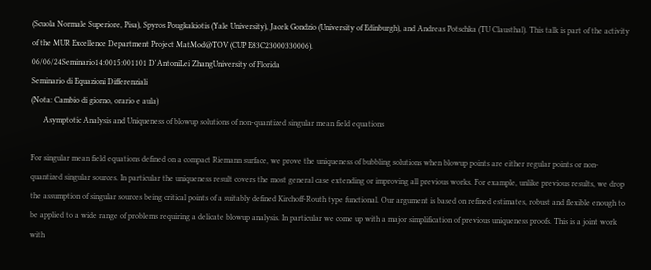(Scuola Normale Superiore, Pisa), Spyros Pougkakiotis (Yale University), Jacek Gondzio (University of Edinburgh), and Andreas Potschka (TU Clausthal). This talk is part of the activity of the MUR Excellence Department Project MatMod@TOV (CUP E83C23000330006).
06/06/24Seminario14:0015:001101 D'AntoniLei ZhangUniversity of Florida
Seminario di Equazioni Differenziali
(Nota: Cambio di giorno, orario e aula)
      Asymptotic Analysis and Uniqueness of blowup solutions of non-quantized singular mean field equations

For singular mean field equations defined on a compact Riemann surface, we prove the uniqueness of bubbling solutions when blowup points are either regular points or non-quantized singular sources. In particular the uniqueness result covers the most general case extending or improving all previous works. For example, unlike previous results, we drop the assumption of singular sources being critical points of a suitably defined Kirchoff-Routh type functional. Our argument is based on refined estimates, robust and flexible enough to be applied to a wide range of problems requiring a delicate blowup analysis. In particular we come up with a major simplification of previous uniqueness proofs. This is a joint work with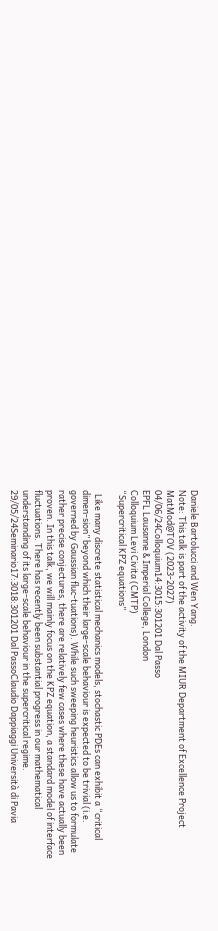Daniele Bartolucci and Wen Yang.
Note: This talk is part of the activity of the MIUR Department of Excellence Project MatMod@TOV (2023-2027)
04/06/24Colloquium14:3015:301201 Dal Passo
EPFL Lausanne & Imperial College, London
Colloquium Levi Civita (CMTP)
“Supercritical KPZ equations”

  Like many discrete statistical mechanics models, stochastic PDEs can exhibit a “critical dimen-sion” beyond which their large-scale behaviour is expected to be trivial (i.e. governed by Gaussian fluc-tuations). While such sweeping heuristics allow us to formulate rather precise conjectures, there are relatively few cases where these have actually been proven. In this talk, we will mainly focus on the KPZ equation, a standard model of interface fluctuations. There has recently been substantial progress in our mathematical understanding of its large-scale behaviour in the supercritical regime.
29/05/24Seminario17:3018:301201 Dal PassoClaudio Dappiaggi Università di Pavia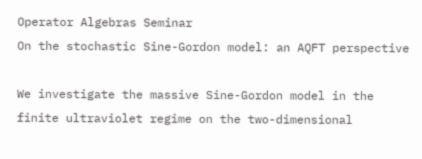Operator Algebras Seminar
On the stochastic Sine-Gordon model: an AQFT perspective

We investigate the massive Sine-Gordon model in the finite ultraviolet regime on the two-dimensional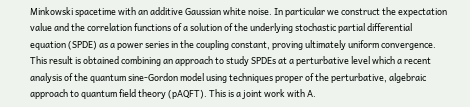Minkowski spacetime with an additive Gaussian white noise. In particular we construct the expectation value and the correlation functions of a solution of the underlying stochastic partial differential equation (SPDE) as a power series in the coupling constant, proving ultimately uniform convergence. This result is obtained combining an approach to study SPDEs at a perturbative level which a recent analysis of the quantum sine-Gordon model using techniques proper of the perturbative, algebraic approach to quantum field theory (pAQFT). This is a joint work with A.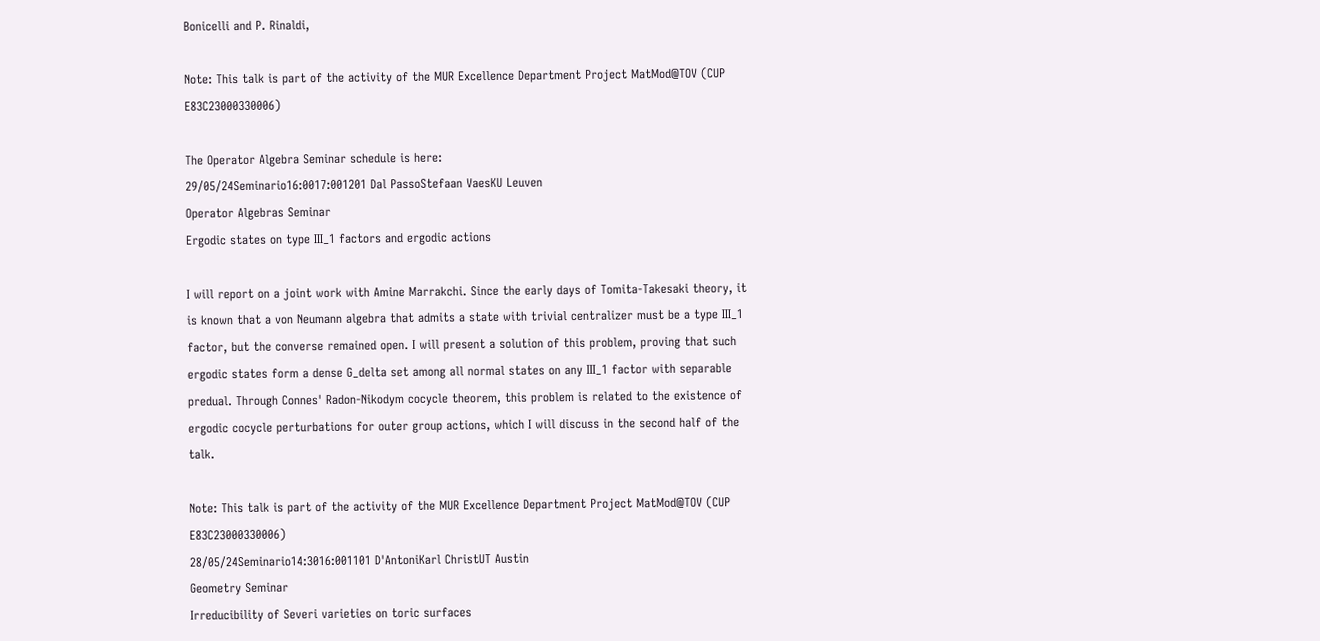Bonicelli and P. Rinaldi,

Note: This talk is part of the activity of the MUR Excellence Department Project MatMod@TOV (CUP E83C23000330006)

The Operator Algebra Seminar schedule is here:
29/05/24Seminario16:0017:001201 Dal PassoStefaan VaesKU Leuven
Operator Algebras Seminar
Ergodic states on type III_1 factors and ergodic actions

I will report on a joint work with Amine Marrakchi. Since the early days of Tomita-Takesaki theory, it is known that a von Neumann algebra that admits a state with trivial centralizer must be a type III_1 factor, but the converse remained open. I will present a solution of this problem, proving that such ergodic states form a dense G_delta set among all normal states on any III_1 factor with separable predual. Through Connes' Radon-Nikodym cocycle theorem, this problem is related to the existence of ergodic cocycle perturbations for outer group actions, which I will discuss in the second half of the talk.

Note: This talk is part of the activity of the MUR Excellence Department Project MatMod@TOV (CUP E83C23000330006)
28/05/24Seminario14:3016:001101 D'AntoniKarl ChristUT Austin
Geometry Seminar
Irreducibility of Severi varieties on toric surfaces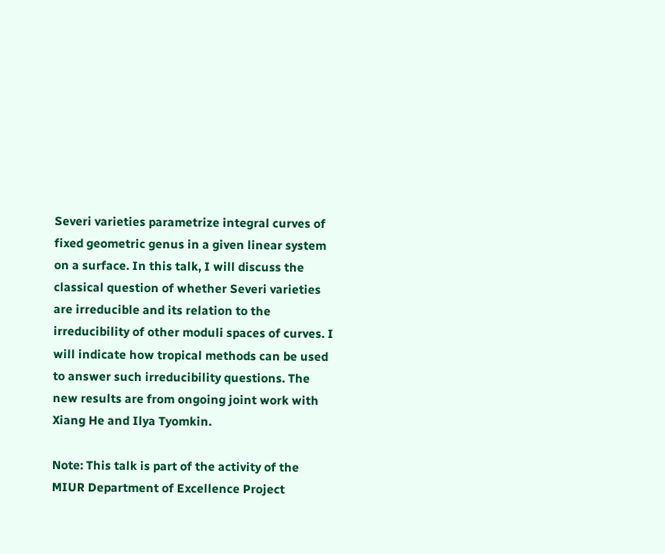Severi varieties parametrize integral curves of fixed geometric genus in a given linear system on a surface. In this talk, I will discuss the classical question of whether Severi varieties are irreducible and its relation to the irreducibility of other moduli spaces of curves. I will indicate how tropical methods can be used to answer such irreducibility questions. The new results are from ongoing joint work with Xiang He and Ilya Tyomkin.

Note: This talk is part of the activity of the MIUR Department of Excellence Project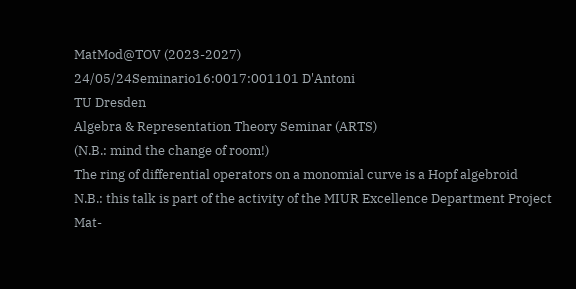MatMod@TOV (2023-2027)
24/05/24Seminario16:0017:001101 D'Antoni
TU Dresden
Algebra & Representation Theory Seminar (ARTS)
(N.B.: mind the change of room!)
The ring of differential operators on a monomial curve is a Hopf algebroid
N.B.: this talk is part of the activity of the MIUR Excellence Department Project Mat-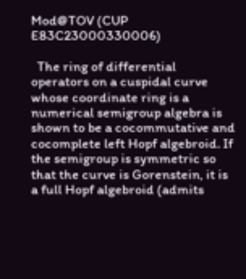Mod@TOV (CUP E83C23000330006)

  The ring of differential operators on a cuspidal curve whose coordinate ring is a numerical semigroup algebra is shown to be a cocommutative and cocomplete left Hopf algebroid. If the semigroup is symmetric so that the curve is Gorenstein, it is a full Hopf algebroid (admits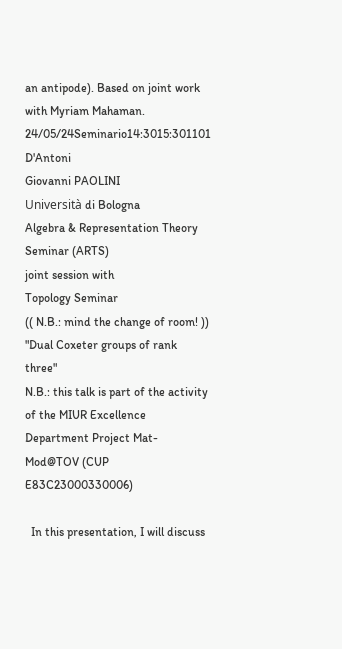an antipode). Based on joint work with Myriam Mahaman.
24/05/24Seminario14:3015:301101 D'Antoni
Giovanni PAOLINI
Università di Bologna
Algebra & Representation Theory Seminar (ARTS)
joint session with
Topology Seminar
(( N.B.: mind the change of room! ))
"Dual Coxeter groups of rank three"
N.B.: this talk is part of the activity of the MIUR Excellence Department Project Mat-Mod@TOV (CUP E83C23000330006)

  In this presentation, I will discuss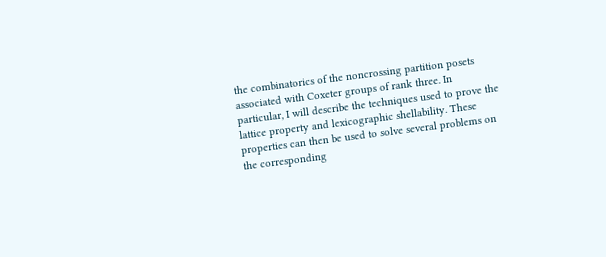the combinatorics of the noncrossing partition posets associated with Coxeter groups of rank three. In particular, I will describe the techniques used to prove the lattice property and lexicographic shellability. These properties can then be used to solve several problems on the corresponding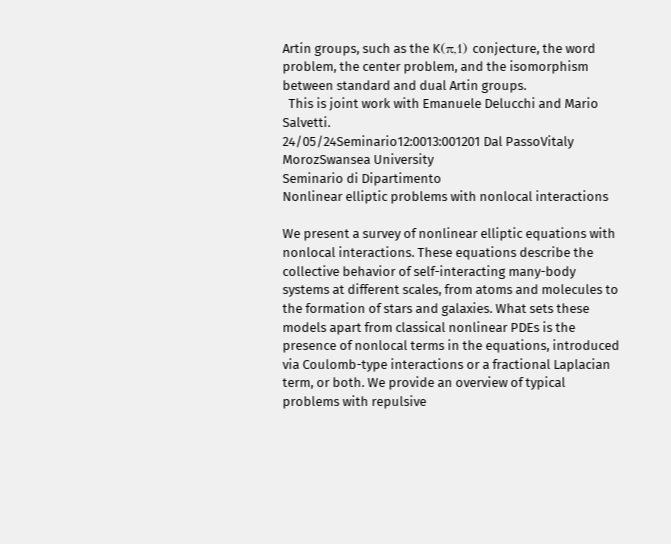Artin groups, such as the K(π,1) conjecture, the word problem, the center problem, and the isomorphism between standard and dual Artin groups.
  This is joint work with Emanuele Delucchi and Mario Salvetti.
24/05/24Seminario12:0013:001201 Dal PassoVitaly MorozSwansea University
Seminario di Dipartimento
Nonlinear elliptic problems with nonlocal interactions

We present a survey of nonlinear elliptic equations with nonlocal interactions. These equations describe the collective behavior of self-interacting many-body systems at different scales, from atoms and molecules to the formation of stars and galaxies. What sets these models apart from classical nonlinear PDEs is the presence of nonlocal terms in the equations, introduced via Coulomb-type interactions or a fractional Laplacian term, or both. We provide an overview of typical problems with repulsive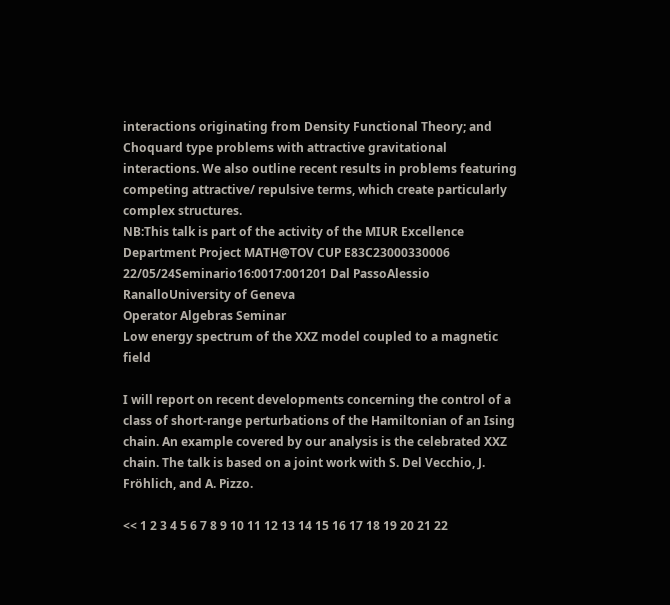interactions originating from Density Functional Theory; and Choquard type problems with attractive gravitational interactions. We also outline recent results in problems featuring competing attractive/ repulsive terms, which create particularly complex structures.
NB:This talk is part of the activity of the MIUR Excellence Department Project MATH@TOV CUP E83C23000330006
22/05/24Seminario16:0017:001201 Dal PassoAlessio RanalloUniversity of Geneva
Operator Algebras Seminar
Low energy spectrum of the XXZ model coupled to a magnetic field

I will report on recent developments concerning the control of a class of short-range perturbations of the Hamiltonian of an Ising chain. An example covered by our analysis is the celebrated XXZ chain. The talk is based on a joint work with S. Del Vecchio, J. Fröhlich, and A. Pizzo.

<< 1 2 3 4 5 6 7 8 9 10 11 12 13 14 15 16 17 18 19 20 21 22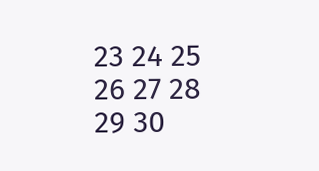23 24 25 26 27 28 29 30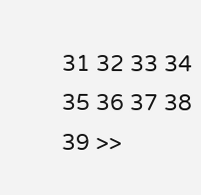31 32 33 34 35 36 37 38 39 >>